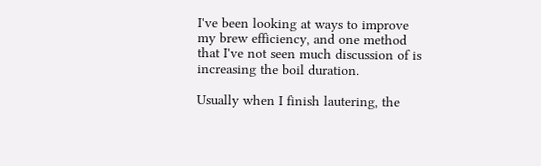I've been looking at ways to improve my brew efficiency, and one method that I've not seen much discussion of is increasing the boil duration.

Usually when I finish lautering, the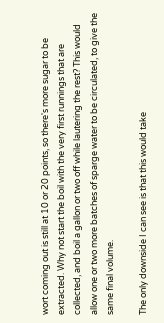wort coming out is still at 10 or 20 points, so there's more sugar to be extracted. Why not start the boil with the very first runnings that are collected, and boil a gallon or two off while lautering the rest? This would allow one or two more batches of sparge water to be circulated, to give the same final volume.

The only downside I can see is that this would take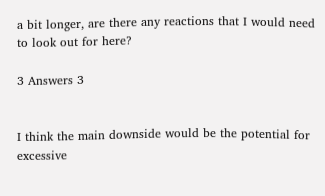a bit longer, are there any reactions that I would need to look out for here?

3 Answers 3


I think the main downside would be the potential for excessive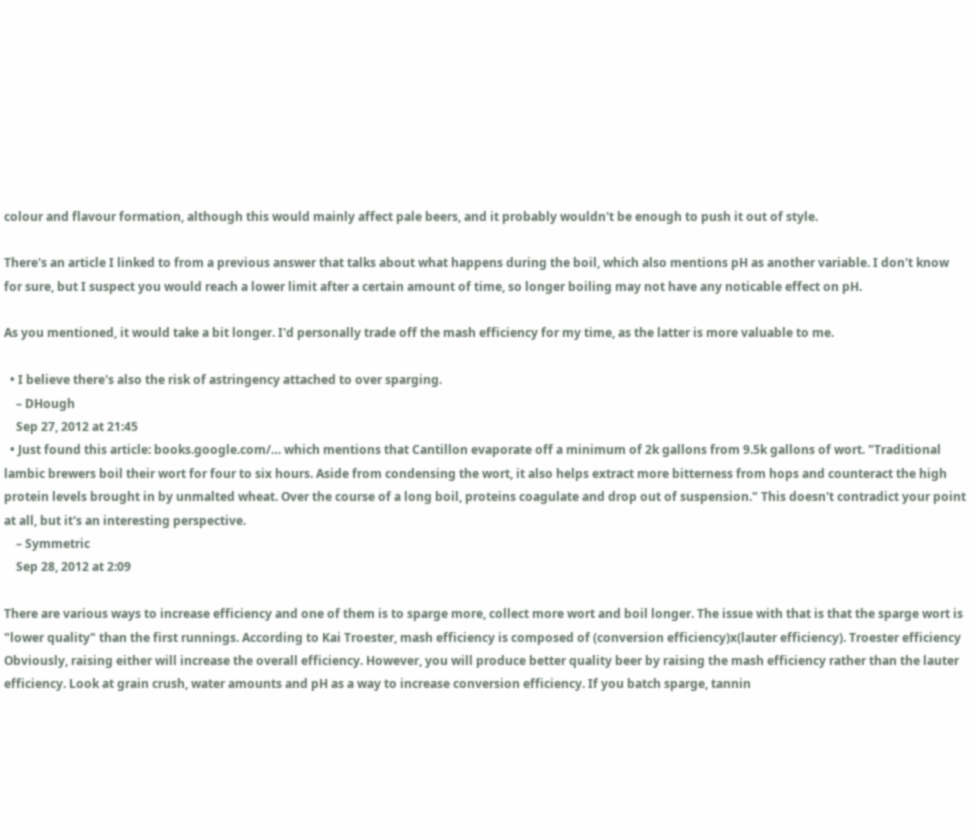colour and flavour formation, although this would mainly affect pale beers, and it probably wouldn't be enough to push it out of style.

There's an article I linked to from a previous answer that talks about what happens during the boil, which also mentions pH as another variable. I don't know for sure, but I suspect you would reach a lower limit after a certain amount of time, so longer boiling may not have any noticable effect on pH.

As you mentioned, it would take a bit longer. I'd personally trade off the mash efficiency for my time, as the latter is more valuable to me.

  • I believe there's also the risk of astringency attached to over sparging.
    – DHough
    Sep 27, 2012 at 21:45
  • Just found this article: books.google.com/… which mentions that Cantillon evaporate off a minimum of 2k gallons from 9.5k gallons of wort. "Traditional lambic brewers boil their wort for four to six hours. Aside from condensing the wort, it also helps extract more bitterness from hops and counteract the high protein levels brought in by unmalted wheat. Over the course of a long boil, proteins coagulate and drop out of suspension." This doesn't contradict your point at all, but it's an interesting perspective.
    – Symmetric
    Sep 28, 2012 at 2:09

There are various ways to increase efficiency and one of them is to sparge more, collect more wort and boil longer. The issue with that is that the sparge wort is "lower quality" than the first runnings. According to Kai Troester, mash efficiency is composed of (conversion efficiency)x(lauter efficiency). Troester efficiency Obviously, raising either will increase the overall efficiency. However, you will produce better quality beer by raising the mash efficiency rather than the lauter efficiency. Look at grain crush, water amounts and pH as a way to increase conversion efficiency. If you batch sparge, tannin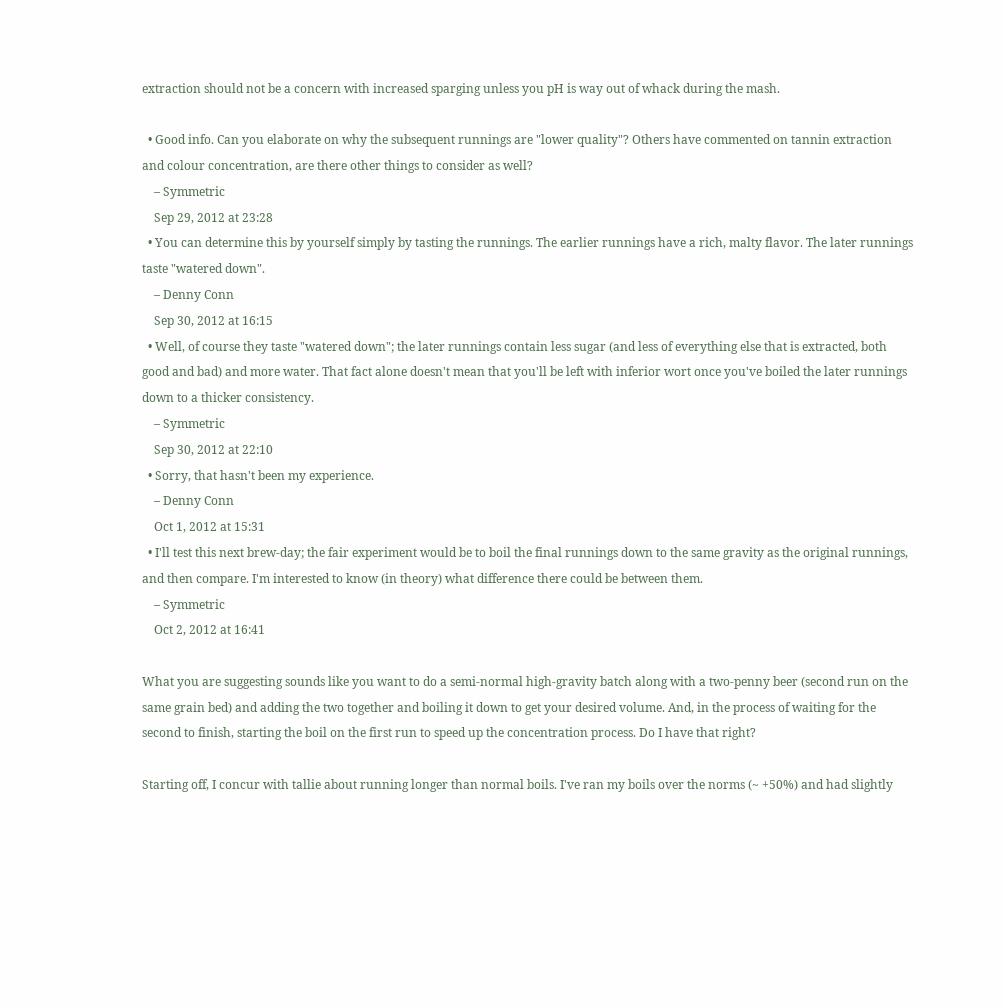extraction should not be a concern with increased sparging unless you pH is way out of whack during the mash.

  • Good info. Can you elaborate on why the subsequent runnings are "lower quality"? Others have commented on tannin extraction and colour concentration, are there other things to consider as well?
    – Symmetric
    Sep 29, 2012 at 23:28
  • You can determine this by yourself simply by tasting the runnings. The earlier runnings have a rich, malty flavor. The later runnings taste "watered down".
    – Denny Conn
    Sep 30, 2012 at 16:15
  • Well, of course they taste "watered down"; the later runnings contain less sugar (and less of everything else that is extracted, both good and bad) and more water. That fact alone doesn't mean that you'll be left with inferior wort once you've boiled the later runnings down to a thicker consistency.
    – Symmetric
    Sep 30, 2012 at 22:10
  • Sorry, that hasn't been my experience.
    – Denny Conn
    Oct 1, 2012 at 15:31
  • I'll test this next brew-day; the fair experiment would be to boil the final runnings down to the same gravity as the original runnings, and then compare. I'm interested to know (in theory) what difference there could be between them.
    – Symmetric
    Oct 2, 2012 at 16:41

What you are suggesting sounds like you want to do a semi-normal high-gravity batch along with a two-penny beer (second run on the same grain bed) and adding the two together and boiling it down to get your desired volume. And, in the process of waiting for the second to finish, starting the boil on the first run to speed up the concentration process. Do I have that right?

Starting off, I concur with tallie about running longer than normal boils. I've ran my boils over the norms (~ +50%) and had slightly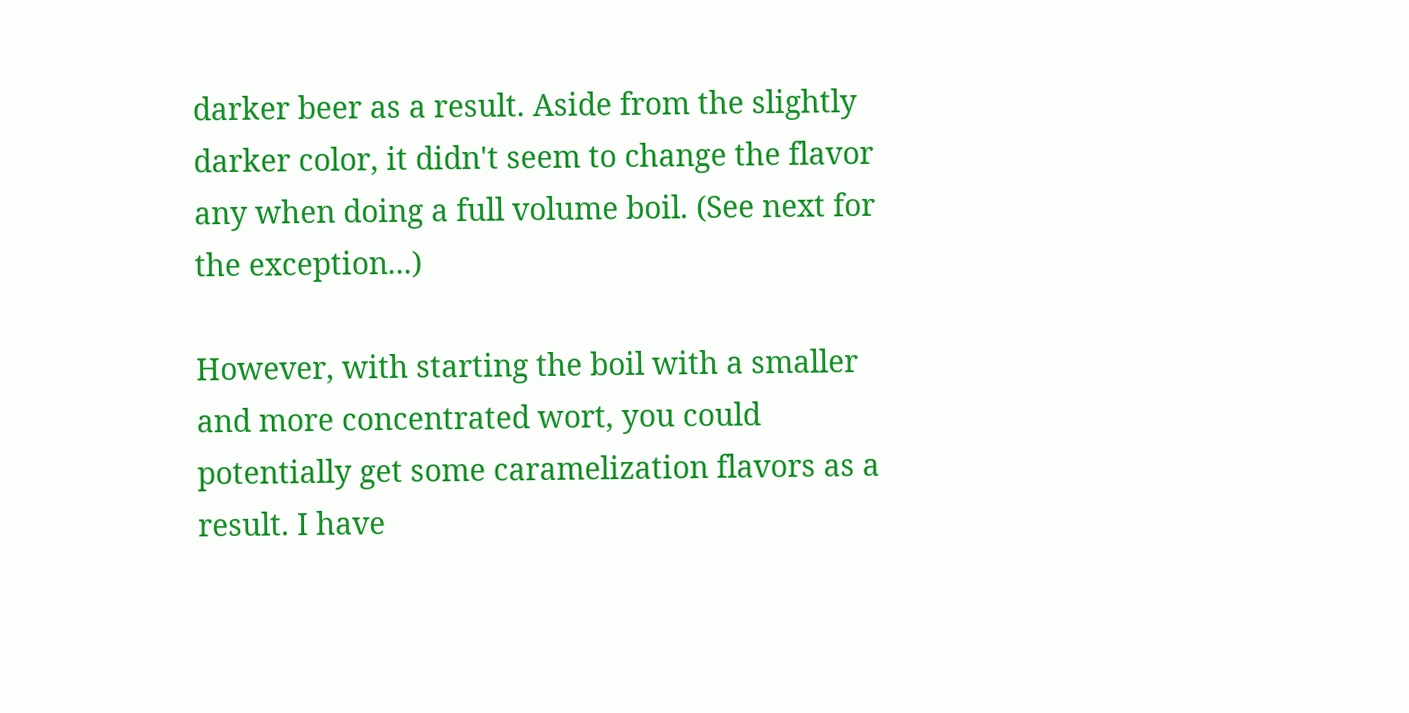darker beer as a result. Aside from the slightly darker color, it didn't seem to change the flavor any when doing a full volume boil. (See next for the exception...)

However, with starting the boil with a smaller and more concentrated wort, you could potentially get some caramelization flavors as a result. I have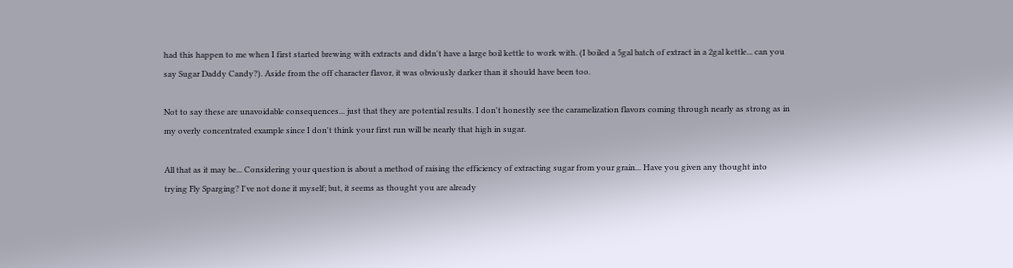had this happen to me when I first started brewing with extracts and didn't have a large boil kettle to work with. (I boiled a 5gal batch of extract in a 2gal kettle... can you say Sugar Daddy Candy?). Aside from the off character flavor, it was obviously darker than it should have been too.

Not to say these are unavoidable consequences... just that they are potential results. I don't honestly see the caramelization flavors coming through nearly as strong as in my overly concentrated example since I don't think your first run will be nearly that high in sugar.

All that as it may be... Considering your question is about a method of raising the efficiency of extracting sugar from your grain... Have you given any thought into trying Fly Sparging? I've not done it myself; but, it seems as thought you are already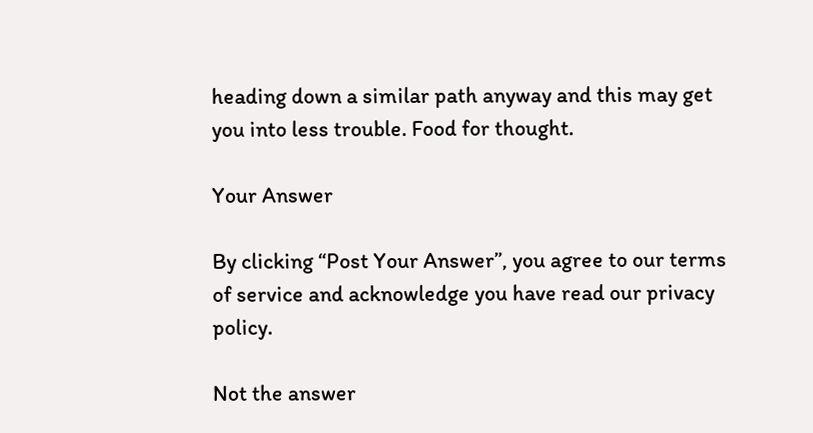heading down a similar path anyway and this may get you into less trouble. Food for thought.

Your Answer

By clicking “Post Your Answer”, you agree to our terms of service and acknowledge you have read our privacy policy.

Not the answer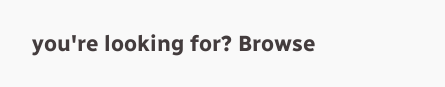you're looking for? Browse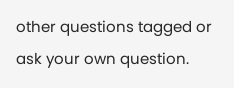other questions tagged or ask your own question.